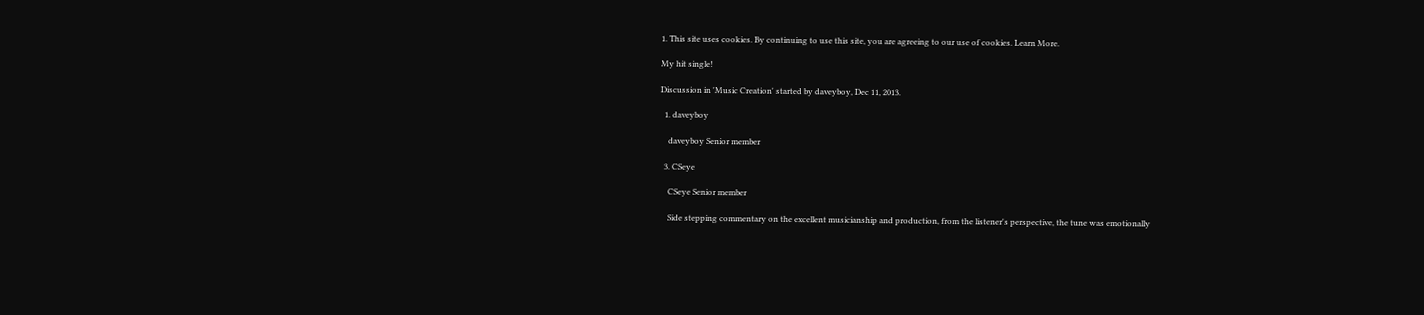1. This site uses cookies. By continuing to use this site, you are agreeing to our use of cookies. Learn More.

My hit single!

Discussion in 'Music Creation' started by daveyboy, Dec 11, 2013.

  1. daveyboy

    daveyboy Senior member

  3. CSeye

    CSeye Senior member

    Side stepping commentary on the excellent musicianship and production, from the listener's perspective, the tune was emotionally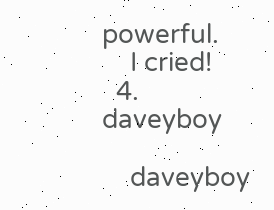powerful.
    I cried!
  4. daveyboy

    daveyboy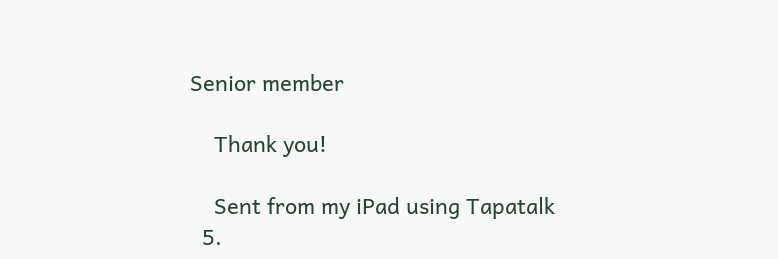Senior member

    Thank you!

    Sent from my iPad using Tapatalk
  5.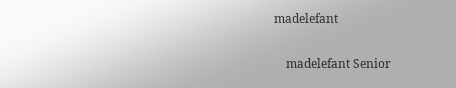madelefant

    madelefant Senior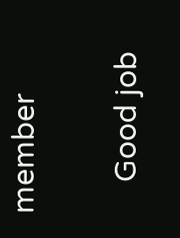member

    Good job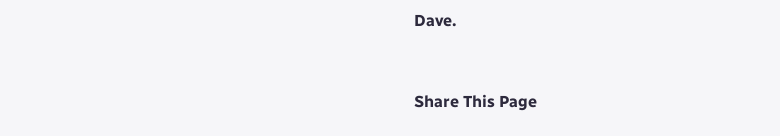Dave.


Share This Page